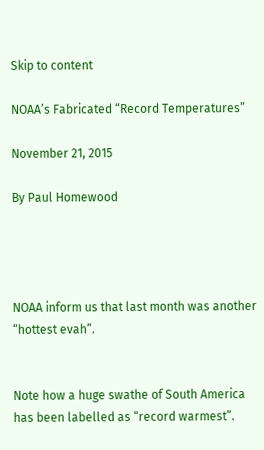Skip to content

NOAA’s Fabricated “Record Temperatures”

November 21, 2015

By Paul Homewood




NOAA inform us that last month was another “hottest evah”.


Note how a huge swathe of South America has been labelled as “record warmest”.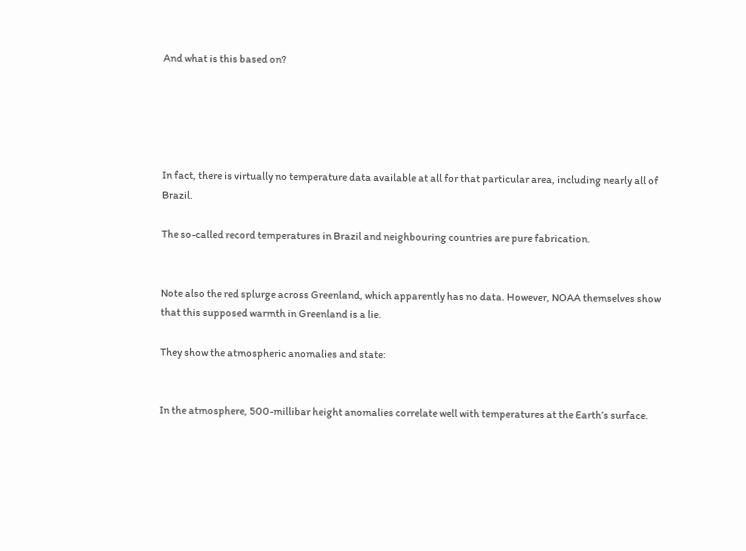And what is this based on?





In fact, there is virtually no temperature data available at all for that particular area, including nearly all of Brazil.

The so-called record temperatures in Brazil and neighbouring countries are pure fabrication.


Note also the red splurge across Greenland, which apparently has no data. However, NOAA themselves show that this supposed warmth in Greenland is a lie.

They show the atmospheric anomalies and state:


In the atmosphere, 500-millibar height anomalies correlate well with temperatures at the Earth’s surface.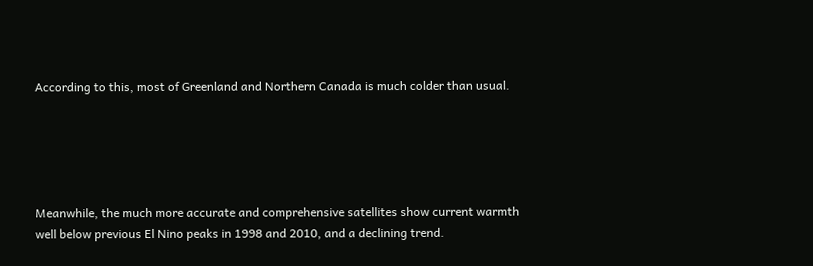According to this, most of Greenland and Northern Canada is much colder than usual.





Meanwhile, the much more accurate and comprehensive satellites show current warmth well below previous El Nino peaks in 1998 and 2010, and a declining trend.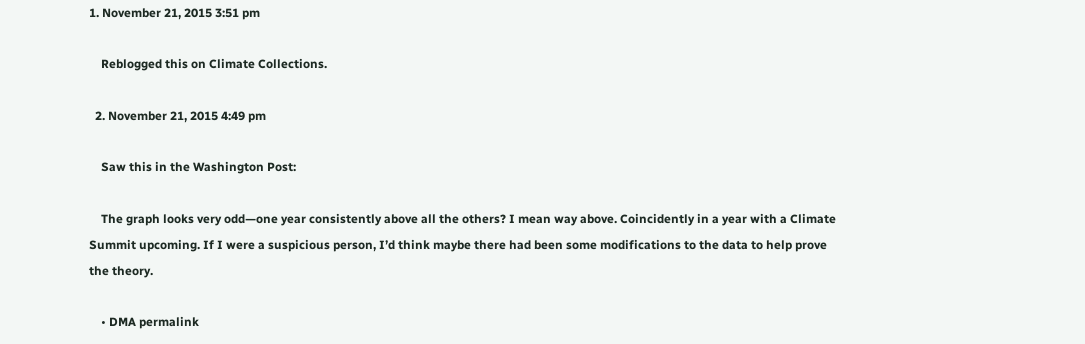1. November 21, 2015 3:51 pm

    Reblogged this on Climate Collections.

  2. November 21, 2015 4:49 pm

    Saw this in the Washington Post:

    The graph looks very odd—one year consistently above all the others? I mean way above. Coincidently in a year with a Climate Summit upcoming. If I were a suspicious person, I’d think maybe there had been some modifications to the data to help prove the theory.

    • DMA permalink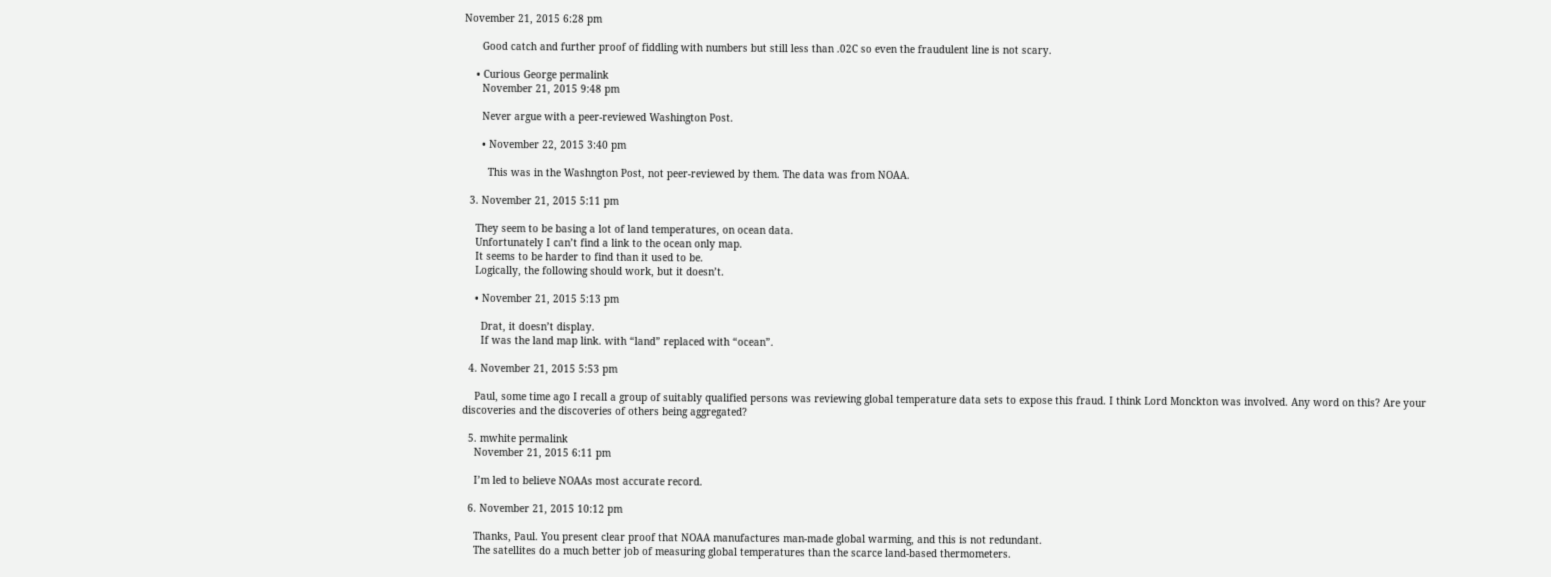November 21, 2015 6:28 pm

      Good catch and further proof of fiddling with numbers but still less than .02C so even the fraudulent line is not scary.

    • Curious George permalink
      November 21, 2015 9:48 pm

      Never argue with a peer-reviewed Washington Post.

      • November 22, 2015 3:40 pm

        This was in the Washngton Post, not peer-reviewed by them. The data was from NOAA.

  3. November 21, 2015 5:11 pm

    They seem to be basing a lot of land temperatures, on ocean data.
    Unfortunately I can’t find a link to the ocean only map.
    It seems to be harder to find than it used to be.
    Logically, the following should work, but it doesn’t.

    • November 21, 2015 5:13 pm

      Drat, it doesn’t display.
      If was the land map link. with “land” replaced with “ocean”.

  4. November 21, 2015 5:53 pm

    Paul, some time ago I recall a group of suitably qualified persons was reviewing global temperature data sets to expose this fraud. I think Lord Monckton was involved. Any word on this? Are your discoveries and the discoveries of others being aggregated?

  5. mwhite permalink
    November 21, 2015 6:11 pm

    I’m led to believe NOAAs most accurate record.

  6. November 21, 2015 10:12 pm

    Thanks, Paul. You present clear proof that NOAA manufactures man-made global warming, and this is not redundant.
    The satellites do a much better job of measuring global temperatures than the scarce land-based thermometers.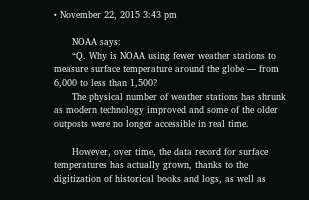• November 22, 2015 3:43 pm

      NOAA says:
      “Q. Why is NOAA using fewer weather stations to measure surface temperature around the globe — from 6,000 to less than 1,500?
      The physical number of weather stations has shrunk as modern technology improved and some of the older outposts were no longer accessible in real time.

      However, over time, the data record for surface temperatures has actually grown, thanks to the digitization of historical books and logs, as well as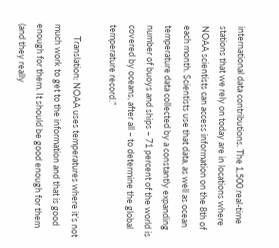international data contributions. The 1,500 real-time stations that we rely on today are in locations where NOAA scientists can access information on the 8th of each month. Scientists use that data, as well as ocean temperature data collected by a constantly expanding number of buoys and ships – 71 percent of the world is covered by oceans, after all – to determine the global temperature record.”

      Translation: NOAA uses temperatures where it’s not much work to get to the information and that is good enough for them. It should be good enough for them (and they really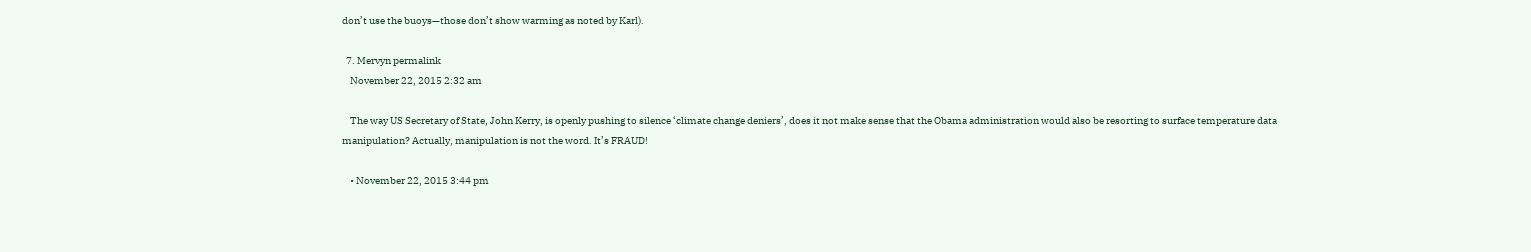don’t use the buoys—those don’t show warming as noted by Karl).

  7. Mervyn permalink
    November 22, 2015 2:32 am

    The way US Secretary of State, John Kerry, is openly pushing to silence ‘climate change deniers’, does it not make sense that the Obama administration would also be resorting to surface temperature data manipulation? Actually, manipulation is not the word. It’s FRAUD!

    • November 22, 2015 3:44 pm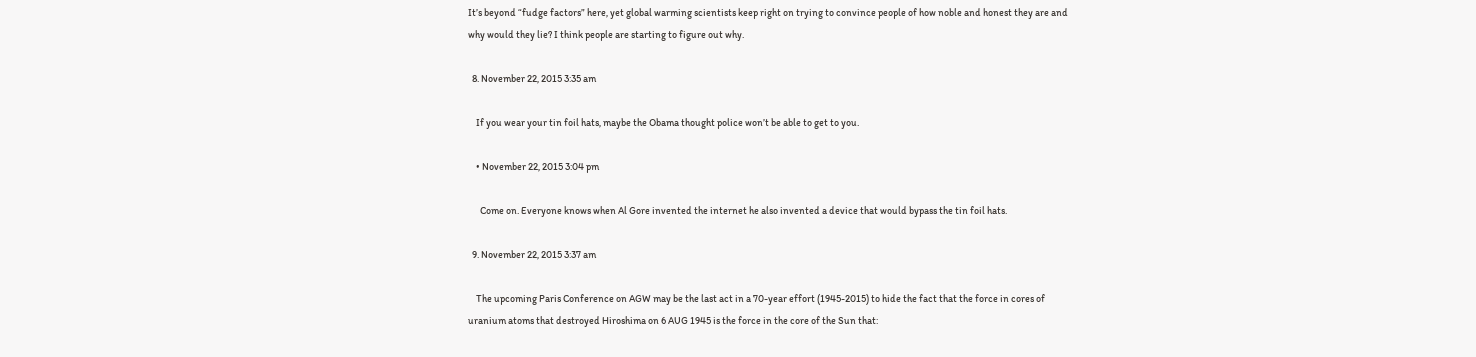It’s beyond “fudge factors” here, yet global warming scientists keep right on trying to convince people of how noble and honest they are and why would they lie? I think people are starting to figure out why.

  8. November 22, 2015 3:35 am

    If you wear your tin foil hats, maybe the Obama thought police won’t be able to get to you.

    • November 22, 2015 3:04 pm

      Come on. Everyone knows when Al Gore invented the internet he also invented a device that would bypass the tin foil hats.

  9. November 22, 2015 3:37 am

    The upcoming Paris Conference on AGW may be the last act in a 70-year effort (1945-2015) to hide the fact that the force in cores of uranium atoms that destroyed Hiroshima on 6 AUG 1945 is the force in the core of the Sun that: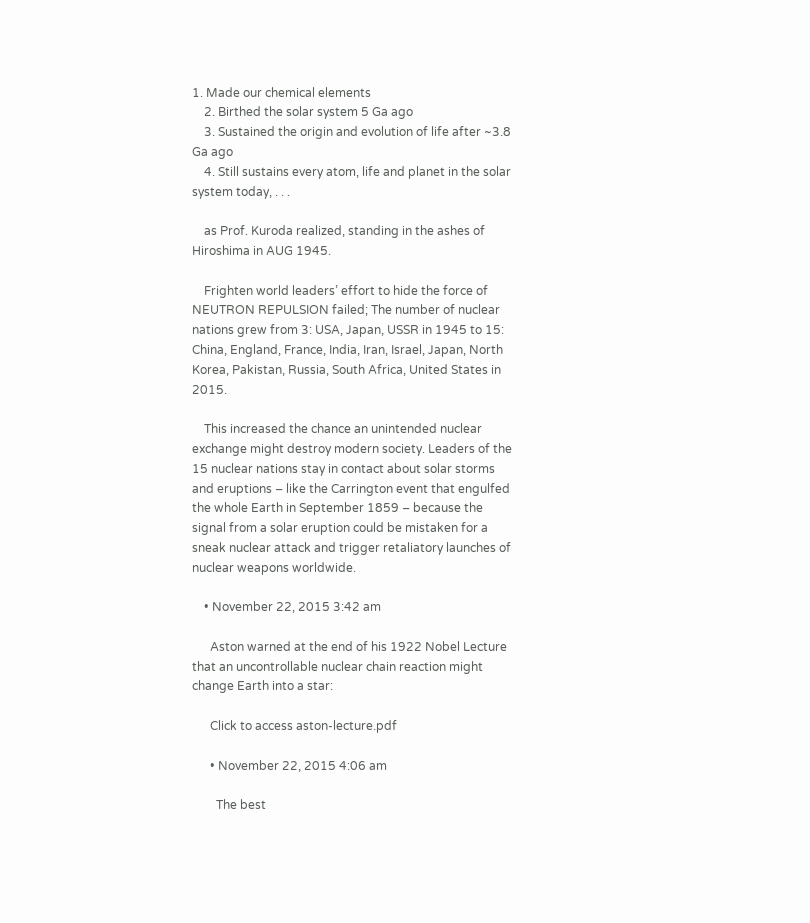1. Made our chemical elements
    2. Birthed the solar system 5 Ga ago
    3. Sustained the origin and evolution of life after ~3.8 Ga ago
    4. Still sustains every atom, life and planet in the solar system today, . . .

    as Prof. Kuroda realized, standing in the ashes of Hiroshima in AUG 1945.

    Frighten world leaders’ effort to hide the force of NEUTRON REPULSION failed; The number of nuclear nations grew from 3: USA, Japan, USSR in 1945 to 15: China, England, France, India, Iran, Israel, Japan, North Korea, Pakistan, Russia, South Africa, United States in 2015.

    This increased the chance an unintended nuclear exchange might destroy modern society. Leaders of the 15 nuclear nations stay in contact about solar storms and eruptions – like the Carrington event that engulfed the whole Earth in September 1859 – because the signal from a solar eruption could be mistaken for a sneak nuclear attack and trigger retaliatory launches of nuclear weapons worldwide.

    • November 22, 2015 3:42 am

      Aston warned at the end of his 1922 Nobel Lecture that an uncontrollable nuclear chain reaction might change Earth into a star:

      Click to access aston-lecture.pdf

      • November 22, 2015 4:06 am

        The best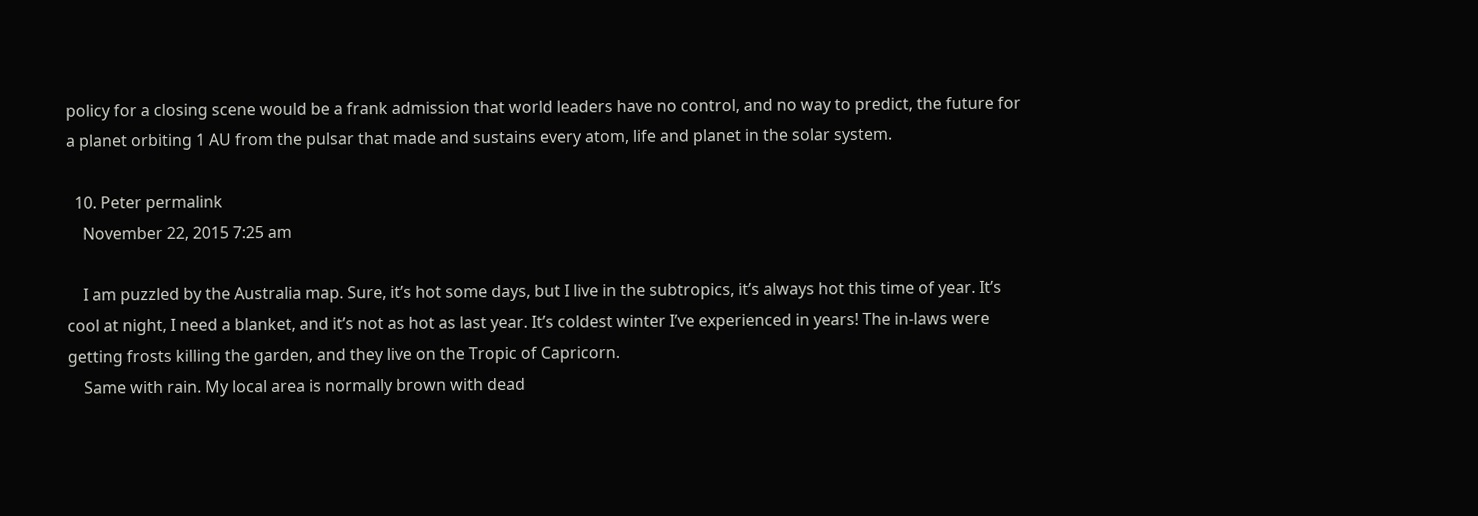policy for a closing scene would be a frank admission that world leaders have no control, and no way to predict, the future for a planet orbiting 1 AU from the pulsar that made and sustains every atom, life and planet in the solar system.

  10. Peter permalink
    November 22, 2015 7:25 am

    I am puzzled by the Australia map. Sure, it’s hot some days, but I live in the subtropics, it’s always hot this time of year. It’s cool at night, I need a blanket, and it’s not as hot as last year. It’s coldest winter I’ve experienced in years! The in-laws were getting frosts killing the garden, and they live on the Tropic of Capricorn.
    Same with rain. My local area is normally brown with dead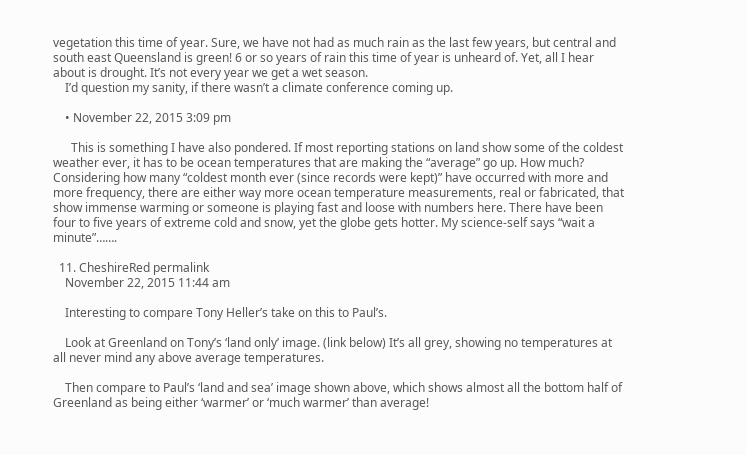vegetation this time of year. Sure, we have not had as much rain as the last few years, but central and south east Queensland is green! 6 or so years of rain this time of year is unheard of. Yet, all I hear about is drought. It’s not every year we get a wet season.
    I’d question my sanity, if there wasn’t a climate conference coming up.

    • November 22, 2015 3:09 pm

      This is something I have also pondered. If most reporting stations on land show some of the coldest weather ever, it has to be ocean temperatures that are making the “average” go up. How much? Considering how many “coldest month ever (since records were kept)” have occurred with more and more frequency, there are either way more ocean temperature measurements, real or fabricated, that show immense warming or someone is playing fast and loose with numbers here. There have been four to five years of extreme cold and snow, yet the globe gets hotter. My science-self says “wait a minute”…….

  11. CheshireRed permalink
    November 22, 2015 11:44 am

    Interesting to compare Tony Heller’s take on this to Paul’s.

    Look at Greenland on Tony’s ‘land only’ image. (link below) It’s all grey, showing no temperatures at all never mind any above average temperatures.

    Then compare to Paul’s ‘land and sea’ image shown above, which shows almost all the bottom half of Greenland as being either ‘warmer’ or ‘much warmer’ than average!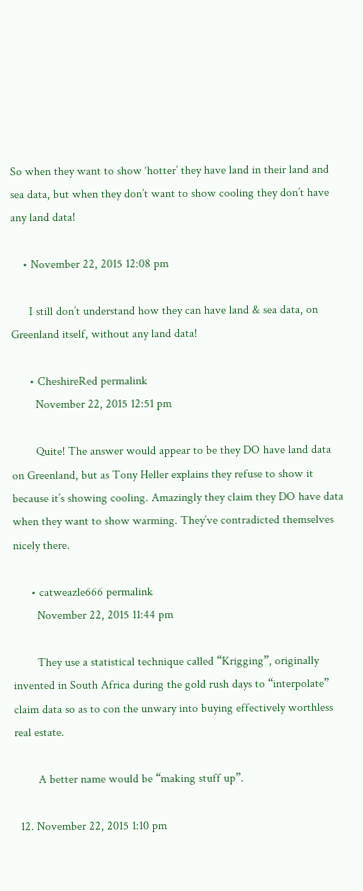So when they want to show ‘hotter’ they have land in their land and sea data, but when they don’t want to show cooling they don’t have any land data!

    • November 22, 2015 12:08 pm

      I still don’t understand how they can have land & sea data, on Greenland itself, without any land data!

      • CheshireRed permalink
        November 22, 2015 12:51 pm

        Quite! The answer would appear to be they DO have land data on Greenland, but as Tony Heller explains they refuse to show it because it’s showing cooling. Amazingly they claim they DO have data when they want to show warming. They’ve contradicted themselves nicely there.

      • catweazle666 permalink
        November 22, 2015 11:44 pm

        They use a statistical technique called “Krigging”, originally invented in South Africa during the gold rush days to “interpolate” claim data so as to con the unwary into buying effectively worthless real estate.

        A better name would be “making stuff up”.

  12. November 22, 2015 1:10 pm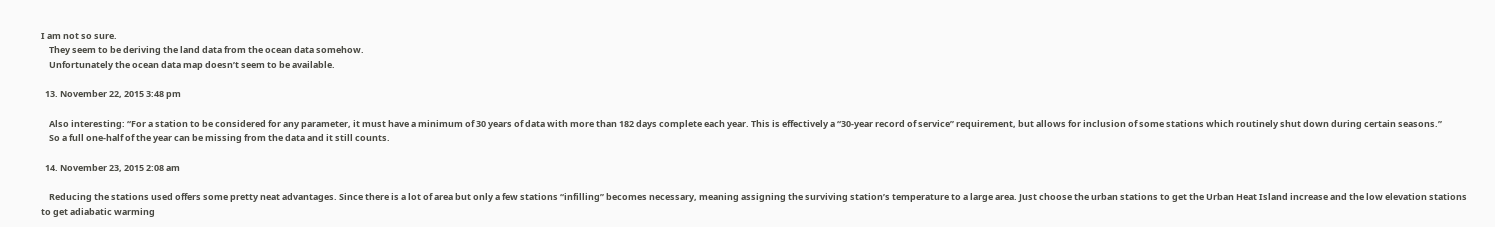I am not so sure.
    They seem to be deriving the land data from the ocean data somehow.
    Unfortunately the ocean data map doesn’t seem to be available.

  13. November 22, 2015 3:48 pm

    Also interesting: “For a station to be considered for any parameter, it must have a minimum of 30 years of data with more than 182 days complete each year. This is effectively a “30-year record of service” requirement, but allows for inclusion of some stations which routinely shut down during certain seasons.”
    So a full one-half of the year can be missing from the data and it still counts.

  14. November 23, 2015 2:08 am

    Reducing the stations used offers some pretty neat advantages. Since there is a lot of area but only a few stations “infilling” becomes necessary, meaning assigning the surviving station’s temperature to a large area. Just choose the urban stations to get the Urban Heat Island increase and the low elevation stations to get adiabatic warming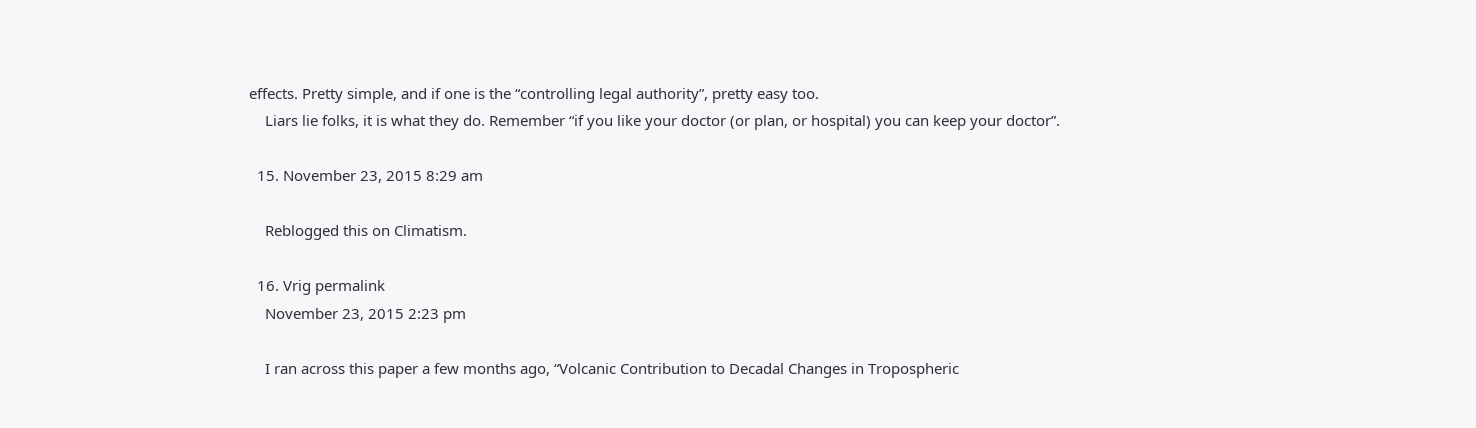effects. Pretty simple, and if one is the “controlling legal authority”, pretty easy too.
    Liars lie folks, it is what they do. Remember “if you like your doctor (or plan, or hospital) you can keep your doctor”.

  15. November 23, 2015 8:29 am

    Reblogged this on Climatism.

  16. Vrig permalink
    November 23, 2015 2:23 pm

    I ran across this paper a few months ago, “Volcanic Contribution to Decadal Changes in Tropospheric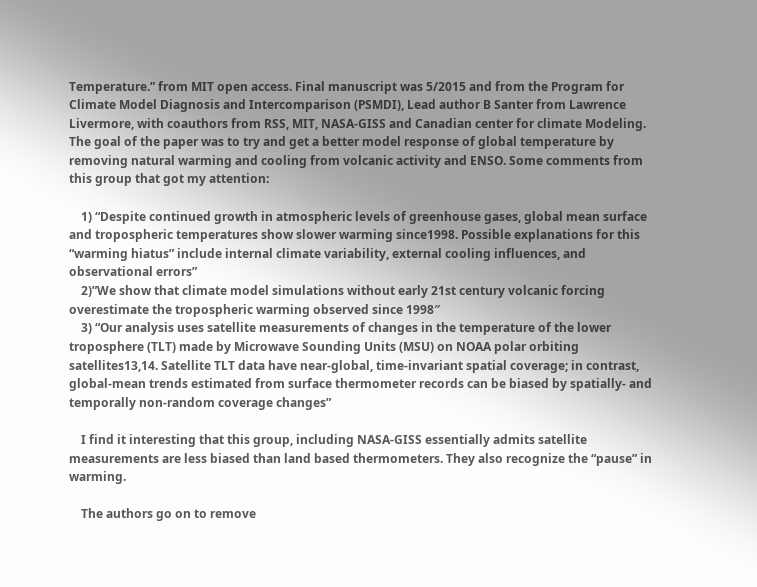Temperature.” from MIT open access. Final manuscript was 5/2015 and from the Program for Climate Model Diagnosis and Intercomparison (PSMDI), Lead author B Santer from Lawrence Livermore, with coauthors from RSS, MIT, NASA-GISS and Canadian center for climate Modeling. The goal of the paper was to try and get a better model response of global temperature by removing natural warming and cooling from volcanic activity and ENSO. Some comments from this group that got my attention:

    1) “Despite continued growth in atmospheric levels of greenhouse gases, global mean surface and tropospheric temperatures show slower warming since1998. Possible explanations for this “warming hiatus” include internal climate variability, external cooling influences, and observational errors”
    2)”We show that climate model simulations without early 21st century volcanic forcing overestimate the tropospheric warming observed since 1998″
    3) “Our analysis uses satellite measurements of changes in the temperature of the lower troposphere (TLT) made by Microwave Sounding Units (MSU) on NOAA polar orbiting satellites13,14. Satellite TLT data have near-global, time-invariant spatial coverage; in contrast, global-mean trends estimated from surface thermometer records can be biased by spatially- and temporally non-random coverage changes”

    I find it interesting that this group, including NASA-GISS essentially admits satellite measurements are less biased than land based thermometers. They also recognize the “pause” in warming.

    The authors go on to remove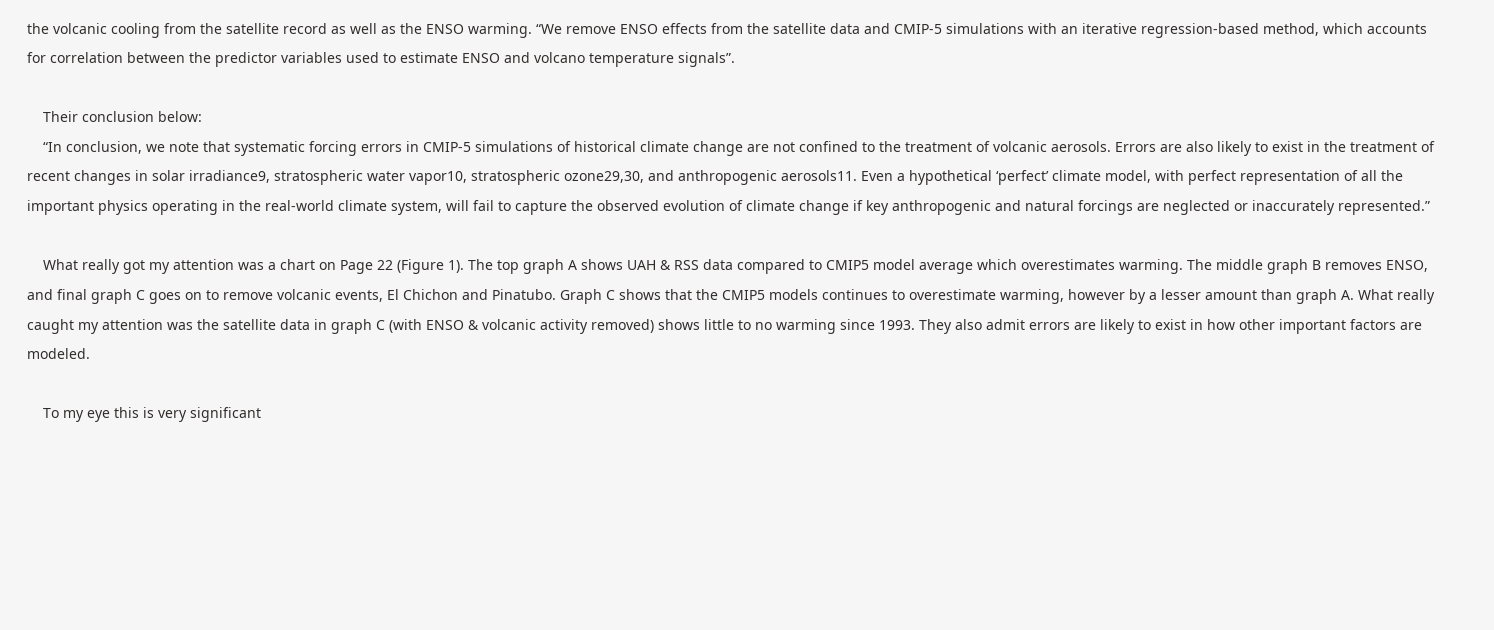the volcanic cooling from the satellite record as well as the ENSO warming. “We remove ENSO effects from the satellite data and CMIP-5 simulations with an iterative regression-based method, which accounts for correlation between the predictor variables used to estimate ENSO and volcano temperature signals”.

    Their conclusion below:
    “In conclusion, we note that systematic forcing errors in CMIP-5 simulations of historical climate change are not confined to the treatment of volcanic aerosols. Errors are also likely to exist in the treatment of recent changes in solar irradiance9, stratospheric water vapor10, stratospheric ozone29,30, and anthropogenic aerosols11. Even a hypothetical ‘perfect’ climate model, with perfect representation of all the important physics operating in the real-world climate system, will fail to capture the observed evolution of climate change if key anthropogenic and natural forcings are neglected or inaccurately represented.”

    What really got my attention was a chart on Page 22 (Figure 1). The top graph A shows UAH & RSS data compared to CMIP5 model average which overestimates warming. The middle graph B removes ENSO, and final graph C goes on to remove volcanic events, El Chichon and Pinatubo. Graph C shows that the CMIP5 models continues to overestimate warming, however by a lesser amount than graph A. What really caught my attention was the satellite data in graph C (with ENSO & volcanic activity removed) shows little to no warming since 1993. They also admit errors are likely to exist in how other important factors are modeled.

    To my eye this is very significant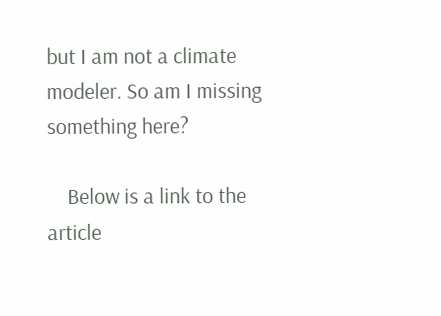but I am not a climate modeler. So am I missing something here?

    Below is a link to the article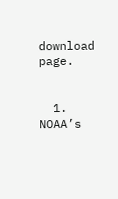download page.


  1. NOAA’s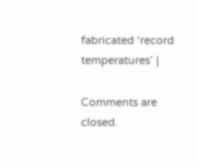fabricated ‘record temperatures’ |

Comments are closed.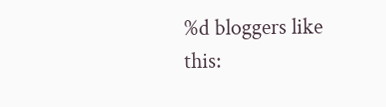%d bloggers like this: